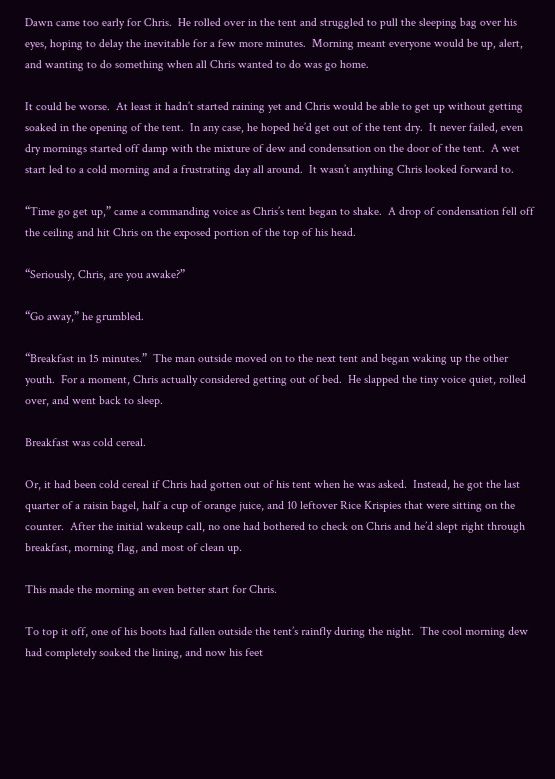Dawn came too early for Chris.  He rolled over in the tent and struggled to pull the sleeping bag over his eyes, hoping to delay the inevitable for a few more minutes.  Morning meant everyone would be up, alert, and wanting to do something when all Chris wanted to do was go home.

It could be worse.  At least it hadn’t started raining yet and Chris would be able to get up without getting soaked in the opening of the tent.  In any case, he hoped he’d get out of the tent dry.  It never failed, even dry mornings started off damp with the mixture of dew and condensation on the door of the tent.  A wet start led to a cold morning and a frustrating day all around.  It wasn’t anything Chris looked forward to.

“Time go get up,” came a commanding voice as Chris’s tent began to shake.  A drop of condensation fell off the ceiling and hit Chris on the exposed portion of the top of his head.

“Seriously, Chris, are you awake?”

“Go away,” he grumbled.

“Breakfast in 15 minutes.”  The man outside moved on to the next tent and began waking up the other youth.  For a moment, Chris actually considered getting out of bed.  He slapped the tiny voice quiet, rolled over, and went back to sleep.

Breakfast was cold cereal.

Or, it had been cold cereal if Chris had gotten out of his tent when he was asked.  Instead, he got the last quarter of a raisin bagel, half a cup of orange juice, and 10 leftover Rice Krispies that were sitting on the counter.  After the initial wakeup call, no one had bothered to check on Chris and he’d slept right through breakfast, morning flag, and most of clean up.

This made the morning an even better start for Chris.

To top it off, one of his boots had fallen outside the tent’s rainfly during the night.  The cool morning dew had completely soaked the lining, and now his feet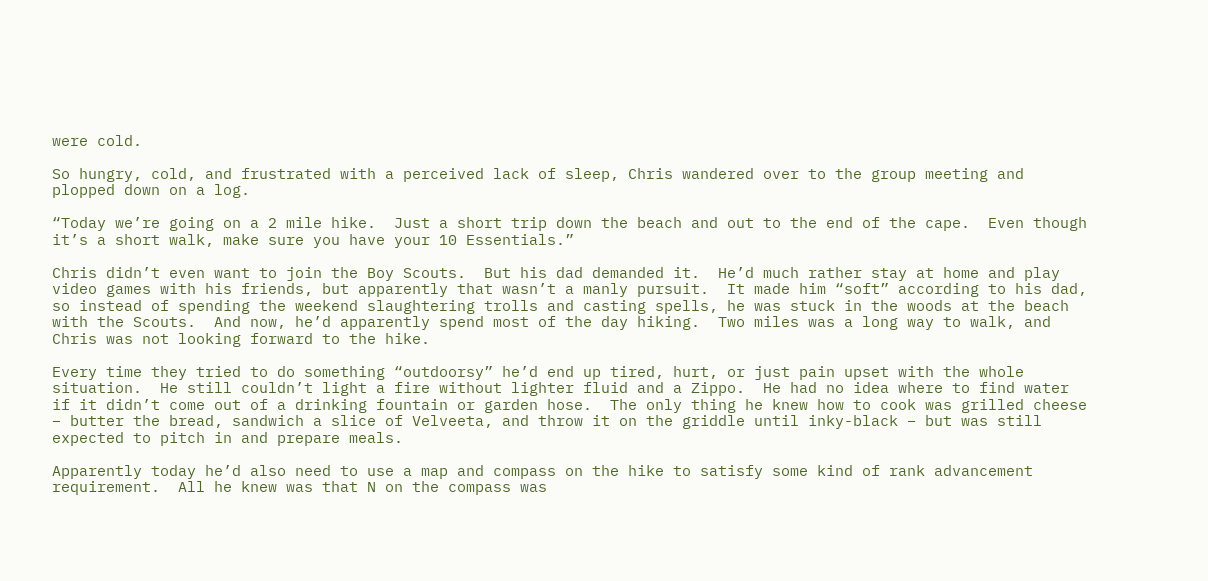were cold.

So hungry, cold, and frustrated with a perceived lack of sleep, Chris wandered over to the group meeting and plopped down on a log.

“Today we’re going on a 2 mile hike.  Just a short trip down the beach and out to the end of the cape.  Even though it’s a short walk, make sure you have your 10 Essentials.”

Chris didn’t even want to join the Boy Scouts.  But his dad demanded it.  He’d much rather stay at home and play video games with his friends, but apparently that wasn’t a manly pursuit.  It made him “soft” according to his dad, so instead of spending the weekend slaughtering trolls and casting spells, he was stuck in the woods at the beach with the Scouts.  And now, he’d apparently spend most of the day hiking.  Two miles was a long way to walk, and Chris was not looking forward to the hike.

Every time they tried to do something “outdoorsy” he’d end up tired, hurt, or just pain upset with the whole situation.  He still couldn’t light a fire without lighter fluid and a Zippo.  He had no idea where to find water if it didn’t come out of a drinking fountain or garden hose.  The only thing he knew how to cook was grilled cheese – butter the bread, sandwich a slice of Velveeta, and throw it on the griddle until inky-black – but was still expected to pitch in and prepare meals.

Apparently today he’d also need to use a map and compass on the hike to satisfy some kind of rank advancement requirement.  All he knew was that N on the compass was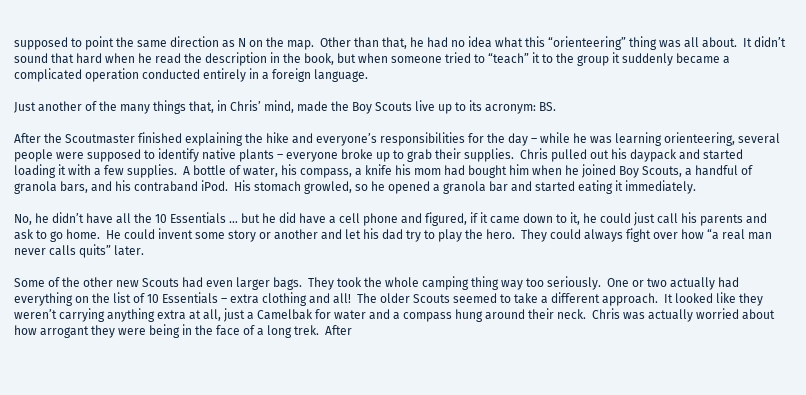supposed to point the same direction as N on the map.  Other than that, he had no idea what this “orienteering” thing was all about.  It didn’t sound that hard when he read the description in the book, but when someone tried to “teach” it to the group it suddenly became a complicated operation conducted entirely in a foreign language.

Just another of the many things that, in Chris’ mind, made the Boy Scouts live up to its acronym: BS.

After the Scoutmaster finished explaining the hike and everyone’s responsibilities for the day – while he was learning orienteering, several people were supposed to identify native plants – everyone broke up to grab their supplies.  Chris pulled out his daypack and started loading it with a few supplies.  A bottle of water, his compass, a knife his mom had bought him when he joined Boy Scouts, a handful of granola bars, and his contraband iPod.  His stomach growled, so he opened a granola bar and started eating it immediately.

No, he didn’t have all the 10 Essentials … but he did have a cell phone and figured, if it came down to it, he could just call his parents and ask to go home.  He could invent some story or another and let his dad try to play the hero.  They could always fight over how “a real man never calls quits” later.

Some of the other new Scouts had even larger bags.  They took the whole camping thing way too seriously.  One or two actually had everything on the list of 10 Essentials – extra clothing and all!  The older Scouts seemed to take a different approach.  It looked like they weren’t carrying anything extra at all, just a Camelbak for water and a compass hung around their neck.  Chris was actually worried about how arrogant they were being in the face of a long trek.  After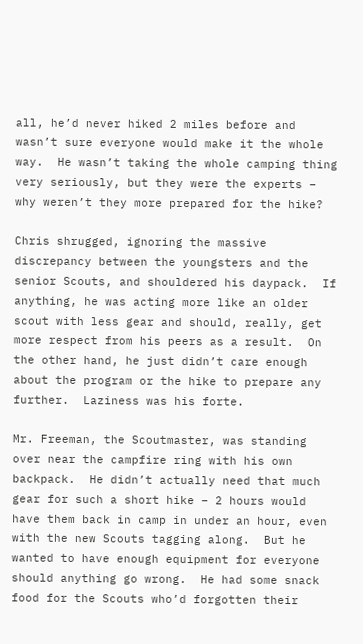all, he’d never hiked 2 miles before and wasn’t sure everyone would make it the whole way.  He wasn’t taking the whole camping thing very seriously, but they were the experts – why weren’t they more prepared for the hike?

Chris shrugged, ignoring the massive discrepancy between the youngsters and the senior Scouts, and shouldered his daypack.  If anything, he was acting more like an older scout with less gear and should, really, get more respect from his peers as a result.  On the other hand, he just didn’t care enough about the program or the hike to prepare any further.  Laziness was his forte.

Mr. Freeman, the Scoutmaster, was standing over near the campfire ring with his own backpack.  He didn’t actually need that much gear for such a short hike – 2 hours would have them back in camp in under an hour, even with the new Scouts tagging along.  But he wanted to have enough equipment for everyone should anything go wrong.  He had some snack food for the Scouts who’d forgotten their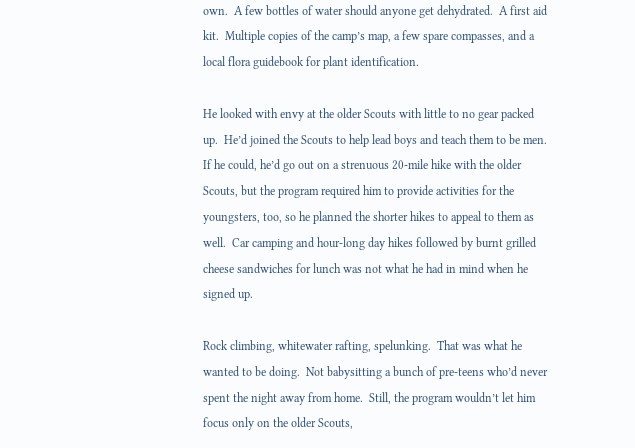own.  A few bottles of water should anyone get dehydrated.  A first aid kit.  Multiple copies of the camp’s map, a few spare compasses, and a local flora guidebook for plant identification.

He looked with envy at the older Scouts with little to no gear packed up.  He’d joined the Scouts to help lead boys and teach them to be men.  If he could, he’d go out on a strenuous 20-mile hike with the older Scouts, but the program required him to provide activities for the youngsters, too, so he planned the shorter hikes to appeal to them as well.  Car camping and hour-long day hikes followed by burnt grilled cheese sandwiches for lunch was not what he had in mind when he signed up.

Rock climbing, whitewater rafting, spelunking.  That was what he wanted to be doing.  Not babysitting a bunch of pre-teens who’d never spent the night away from home.  Still, the program wouldn’t let him focus only on the older Scouts,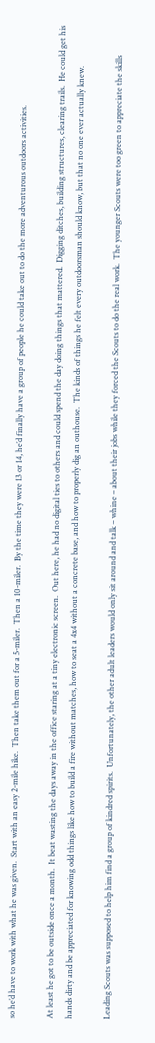so he’d have to work with what he was given.  Start with an easy 2-mile hike.  Then take them out for a 5-miler.  Then a 10-miler.  By the time they were 13 or 14, he’d finally have a group of people he could take out to do the more adventurous outdoors activities.

At least he got to be outside once a month.  It beat wasting the days away in the office staring at a tiny electronic screen.  Out here, he had no digital ties to others and could spend the day doing things that mattered.  Digging ditches, building structures, clearing trails.  He could get his hands dirty and be appreciated for knowing odd things like how to build a fire without matches, how to seat a 4x4 without a concrete base, and how to properly dig an outhouse.  The kinds of things he felt every outdoorsman should know, but that no one ever actually knew.

Leading Scouts was supposed to help him find a group of kindred spirits.  Unfortunately, the other adult leaders would only sit around and talk – whine – about their jobs while they forced the Scouts to do the real work.  The younger Scouts were too green to appreciate the skills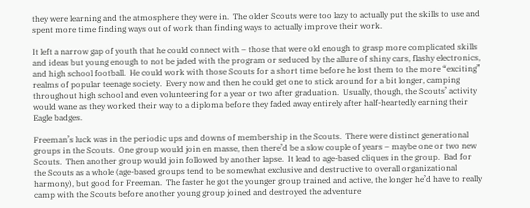they were learning and the atmosphere they were in.  The older Scouts were too lazy to actually put the skills to use and spent more time finding ways out of work than finding ways to actually improve their work.

It left a narrow gap of youth that he could connect with – those that were old enough to grasp more complicated skills and ideas but young enough to not be jaded with the program or seduced by the allure of shiny cars, flashy electronics, and high school football.  He could work with those Scouts for a short time before he lost them to the more “exciting” realms of popular teenage society.  Every now and then he could get one to stick around for a bit longer, camping throughout high school and even volunteering for a year or two after graduation.  Usually, though, the Scouts’ activity would wane as they worked their way to a diploma before they faded away entirely after half-heartedly earning their Eagle badges.

Freeman’s luck was in the periodic ups and downs of membership in the Scouts.  There were distinct generational groups in the Scouts.  One group would join en masse, then there’d be a slow couple of years – maybe one or two new Scouts.  Then another group would join followed by another lapse.  It lead to age-based cliques in the group.  Bad for the Scouts as a whole (age-based groups tend to be somewhat exclusive and destructive to overall organizational harmony), but good for Freeman.  The faster he got the younger group trained and active, the longer he’d have to really camp with the Scouts before another young group joined and destroyed the adventure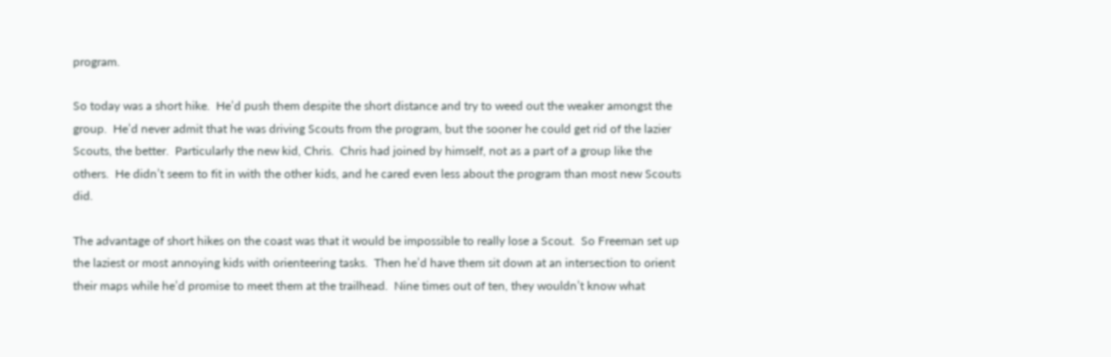program.

So today was a short hike.  He’d push them despite the short distance and try to weed out the weaker amongst the group.  He’d never admit that he was driving Scouts from the program, but the sooner he could get rid of the lazier Scouts, the better.  Particularly the new kid, Chris.  Chris had joined by himself, not as a part of a group like the others.  He didn’t seem to fit in with the other kids, and he cared even less about the program than most new Scouts did.

The advantage of short hikes on the coast was that it would be impossible to really lose a Scout.  So Freeman set up the laziest or most annoying kids with orienteering tasks.  Then he’d have them sit down at an intersection to orient their maps while he’d promise to meet them at the trailhead.  Nine times out of ten, they wouldn’t know what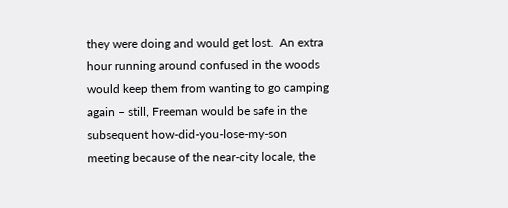they were doing and would get lost.  An extra hour running around confused in the woods would keep them from wanting to go camping again – still, Freeman would be safe in the subsequent how-did-you-lose-my-son meeting because of the near-city locale, the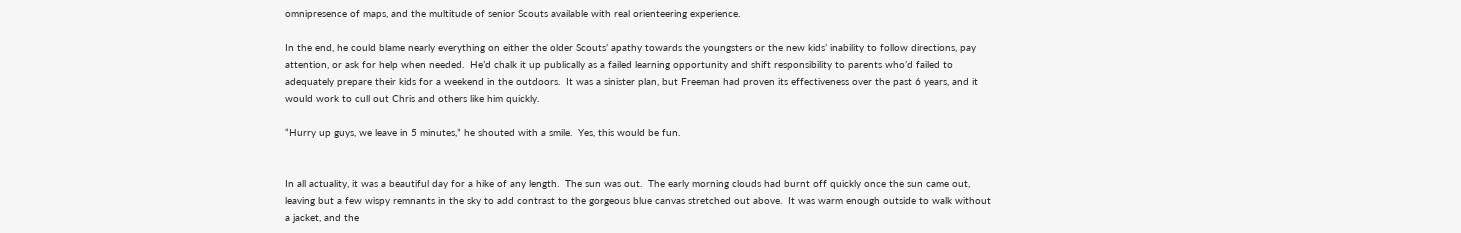omnipresence of maps, and the multitude of senior Scouts available with real orienteering experience.

In the end, he could blame nearly everything on either the older Scouts’ apathy towards the youngsters or the new kids’ inability to follow directions, pay attention, or ask for help when needed.  He’d chalk it up publically as a failed learning opportunity and shift responsibility to parents who’d failed to adequately prepare their kids for a weekend in the outdoors.  It was a sinister plan, but Freeman had proven its effectiveness over the past 6 years, and it would work to cull out Chris and others like him quickly.

“Hurry up guys, we leave in 5 minutes,” he shouted with a smile.  Yes, this would be fun.


In all actuality, it was a beautiful day for a hike of any length.  The sun was out.  The early morning clouds had burnt off quickly once the sun came out, leaving but a few wispy remnants in the sky to add contrast to the gorgeous blue canvas stretched out above.  It was warm enough outside to walk without a jacket, and the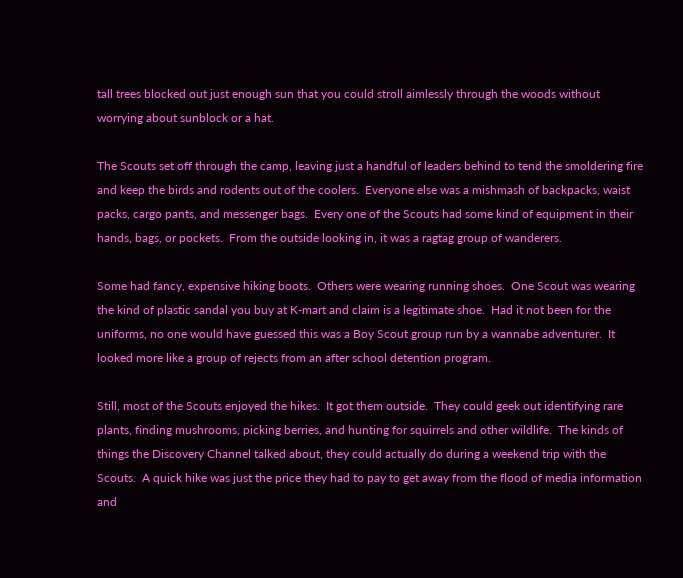tall trees blocked out just enough sun that you could stroll aimlessly through the woods without worrying about sunblock or a hat.

The Scouts set off through the camp, leaving just a handful of leaders behind to tend the smoldering fire and keep the birds and rodents out of the coolers.  Everyone else was a mishmash of backpacks, waist packs, cargo pants, and messenger bags.  Every one of the Scouts had some kind of equipment in their hands, bags, or pockets.  From the outside looking in, it was a ragtag group of wanderers.

Some had fancy, expensive hiking boots.  Others were wearing running shoes.  One Scout was wearing the kind of plastic sandal you buy at K-mart and claim is a legitimate shoe.  Had it not been for the uniforms, no one would have guessed this was a Boy Scout group run by a wannabe adventurer.  It looked more like a group of rejects from an after school detention program.

Still, most of the Scouts enjoyed the hikes.  It got them outside.  They could geek out identifying rare plants, finding mushrooms, picking berries, and hunting for squirrels and other wildlife.  The kinds of things the Discovery Channel talked about, they could actually do during a weekend trip with the Scouts.  A quick hike was just the price they had to pay to get away from the flood of media information and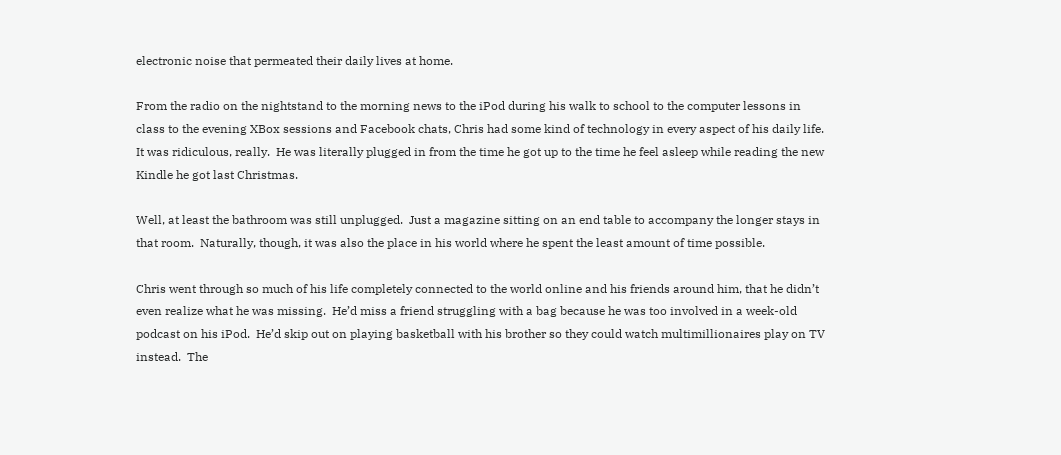electronic noise that permeated their daily lives at home.

From the radio on the nightstand to the morning news to the iPod during his walk to school to the computer lessons in class to the evening XBox sessions and Facebook chats, Chris had some kind of technology in every aspect of his daily life.  It was ridiculous, really.  He was literally plugged in from the time he got up to the time he feel asleep while reading the new Kindle he got last Christmas.

Well, at least the bathroom was still unplugged.  Just a magazine sitting on an end table to accompany the longer stays in that room.  Naturally, though, it was also the place in his world where he spent the least amount of time possible.

Chris went through so much of his life completely connected to the world online and his friends around him, that he didn’t even realize what he was missing.  He’d miss a friend struggling with a bag because he was too involved in a week-old podcast on his iPod.  He’d skip out on playing basketball with his brother so they could watch multimillionaires play on TV instead.  The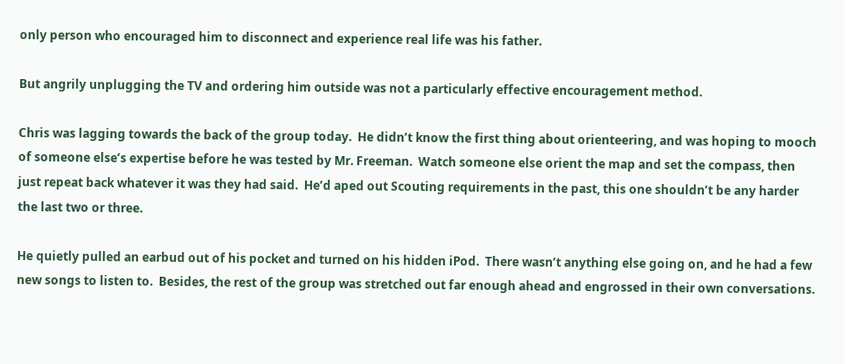only person who encouraged him to disconnect and experience real life was his father.

But angrily unplugging the TV and ordering him outside was not a particularly effective encouragement method.

Chris was lagging towards the back of the group today.  He didn’t know the first thing about orienteering, and was hoping to mooch of someone else’s expertise before he was tested by Mr. Freeman.  Watch someone else orient the map and set the compass, then just repeat back whatever it was they had said.  He’d aped out Scouting requirements in the past, this one shouldn’t be any harder the last two or three.

He quietly pulled an earbud out of his pocket and turned on his hidden iPod.  There wasn’t anything else going on, and he had a few new songs to listen to.  Besides, the rest of the group was stretched out far enough ahead and engrossed in their own conversations.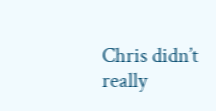Chris didn’t really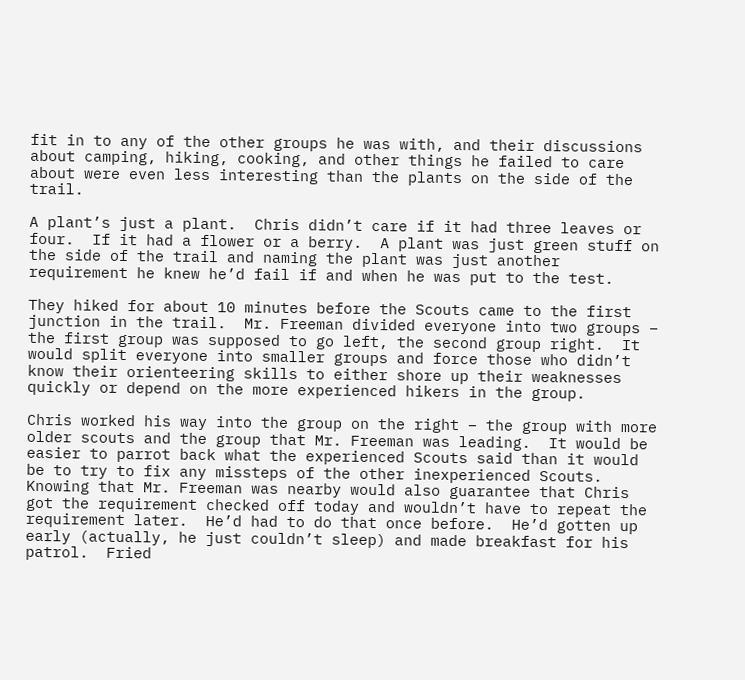fit in to any of the other groups he was with, and their discussions about camping, hiking, cooking, and other things he failed to care about were even less interesting than the plants on the side of the trail.

A plant’s just a plant.  Chris didn’t care if it had three leaves or four.  If it had a flower or a berry.  A plant was just green stuff on the side of the trail and naming the plant was just another requirement he knew he’d fail if and when he was put to the test.

They hiked for about 10 minutes before the Scouts came to the first junction in the trail.  Mr. Freeman divided everyone into two groups – the first group was supposed to go left, the second group right.  It would split everyone into smaller groups and force those who didn’t know their orienteering skills to either shore up their weaknesses quickly or depend on the more experienced hikers in the group.

Chris worked his way into the group on the right – the group with more older scouts and the group that Mr. Freeman was leading.  It would be easier to parrot back what the experienced Scouts said than it would be to try to fix any missteps of the other inexperienced Scouts.  Knowing that Mr. Freeman was nearby would also guarantee that Chris got the requirement checked off today and wouldn’t have to repeat the requirement later.  He’d had to do that once before.  He’d gotten up early (actually, he just couldn’t sleep) and made breakfast for his patrol.  Fried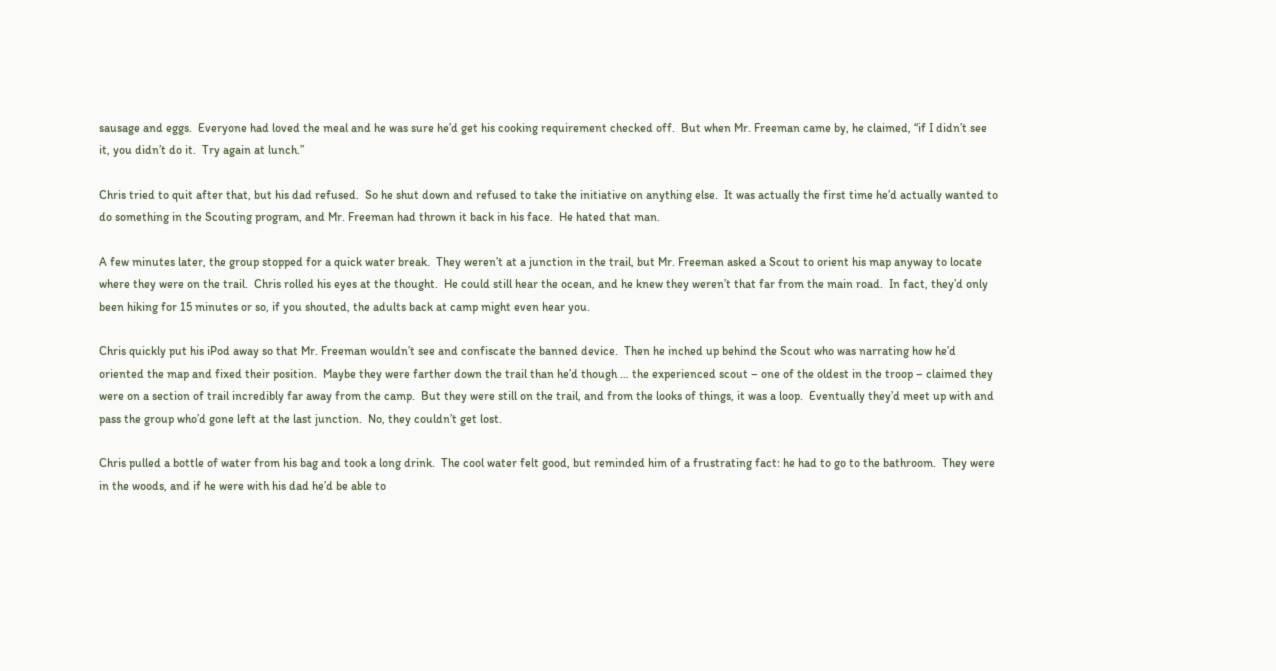sausage and eggs.  Everyone had loved the meal and he was sure he’d get his cooking requirement checked off.  But when Mr. Freeman came by, he claimed, “if I didn’t see it, you didn’t do it.  Try again at lunch.”

Chris tried to quit after that, but his dad refused.  So he shut down and refused to take the initiative on anything else.  It was actually the first time he’d actually wanted to do something in the Scouting program, and Mr. Freeman had thrown it back in his face.  He hated that man.

A few minutes later, the group stopped for a quick water break.  They weren’t at a junction in the trail, but Mr. Freeman asked a Scout to orient his map anyway to locate where they were on the trail.  Chris rolled his eyes at the thought.  He could still hear the ocean, and he knew they weren’t that far from the main road.  In fact, they’d only been hiking for 15 minutes or so, if you shouted, the adults back at camp might even hear you.

Chris quickly put his iPod away so that Mr. Freeman wouldn’t see and confiscate the banned device.  Then he inched up behind the Scout who was narrating how he’d oriented the map and fixed their position.  Maybe they were farther down the trail than he’d though … the experienced scout – one of the oldest in the troop – claimed they were on a section of trail incredibly far away from the camp.  But they were still on the trail, and from the looks of things, it was a loop.  Eventually they’d meet up with and pass the group who’d gone left at the last junction.  No, they couldn’t get lost.

Chris pulled a bottle of water from his bag and took a long drink.  The cool water felt good, but reminded him of a frustrating fact: he had to go to the bathroom.  They were in the woods, and if he were with his dad he’d be able to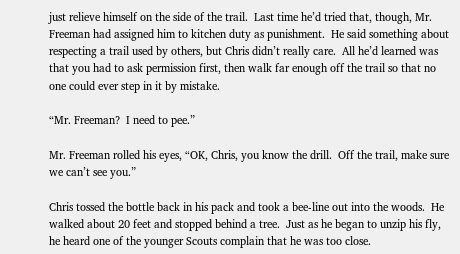just relieve himself on the side of the trail.  Last time he’d tried that, though, Mr. Freeman had assigned him to kitchen duty as punishment.  He said something about respecting a trail used by others, but Chris didn’t really care.  All he’d learned was that you had to ask permission first, then walk far enough off the trail so that no one could ever step in it by mistake.

“Mr. Freeman?  I need to pee.”

Mr. Freeman rolled his eyes, “OK, Chris, you know the drill.  Off the trail, make sure we can’t see you.”

Chris tossed the bottle back in his pack and took a bee-line out into the woods.  He walked about 20 feet and stopped behind a tree.  Just as he began to unzip his fly, he heard one of the younger Scouts complain that he was too close.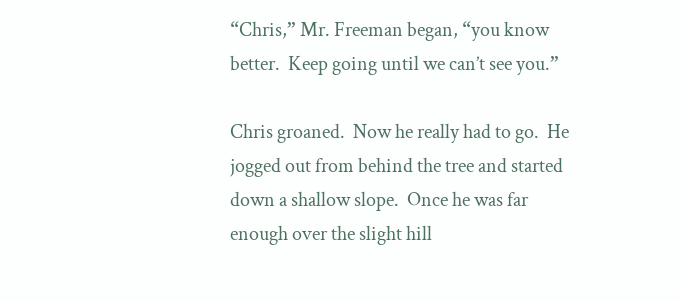“Chris,” Mr. Freeman began, “you know better.  Keep going until we can’t see you.”

Chris groaned.  Now he really had to go.  He jogged out from behind the tree and started down a shallow slope.  Once he was far enough over the slight hill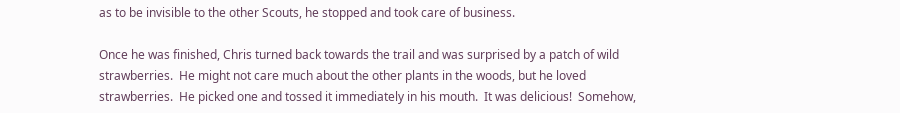as to be invisible to the other Scouts, he stopped and took care of business.

Once he was finished, Chris turned back towards the trail and was surprised by a patch of wild strawberries.  He might not care much about the other plants in the woods, but he loved strawberries.  He picked one and tossed it immediately in his mouth.  It was delicious!  Somehow,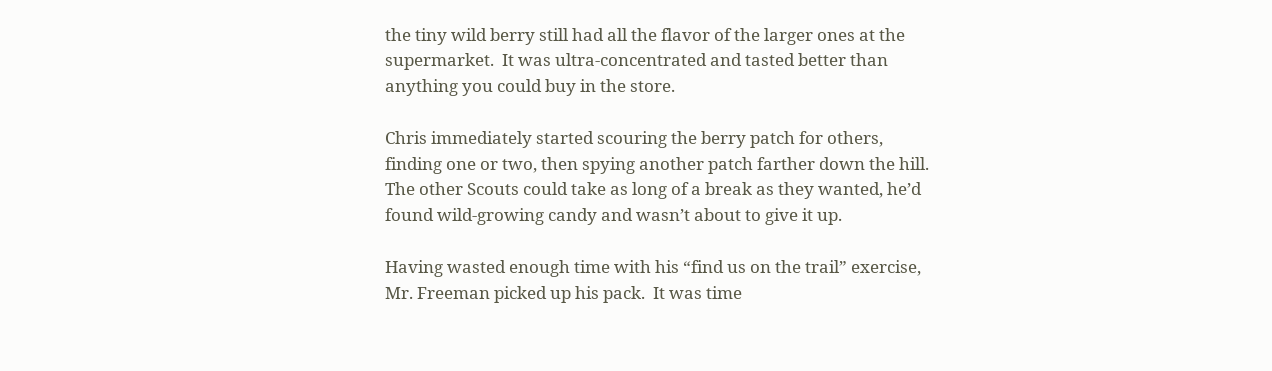the tiny wild berry still had all the flavor of the larger ones at the supermarket.  It was ultra-concentrated and tasted better than anything you could buy in the store.

Chris immediately started scouring the berry patch for others, finding one or two, then spying another patch farther down the hill.  The other Scouts could take as long of a break as they wanted, he’d found wild-growing candy and wasn’t about to give it up.

Having wasted enough time with his “find us on the trail” exercise, Mr. Freeman picked up his pack.  It was time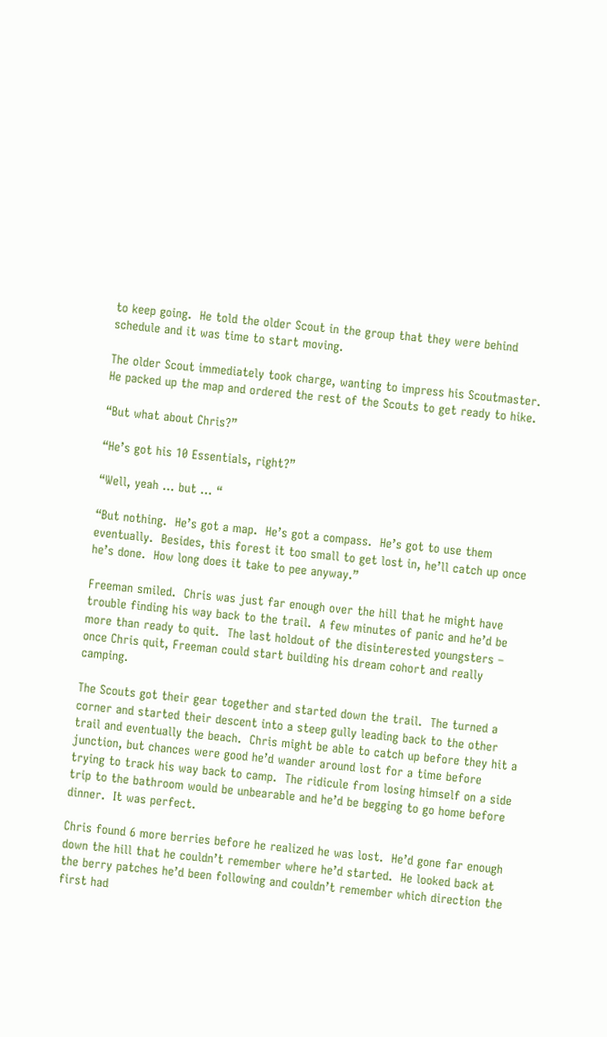to keep going.  He told the older Scout in the group that they were behind schedule and it was time to start moving.

The older Scout immediately took charge, wanting to impress his Scoutmaster.  He packed up the map and ordered the rest of the Scouts to get ready to hike.

“But what about Chris?”

“He’s got his 10 Essentials, right?”

“Well, yeah … but … “

“But nothing.  He’s got a map.  He’s got a compass.  He’s got to use them eventually.  Besides, this forest it too small to get lost in, he’ll catch up once he’s done.  How long does it take to pee anyway.”

Freeman smiled.  Chris was just far enough over the hill that he might have trouble finding his way back to the trail.  A few minutes of panic and he’d be more than ready to quit.  The last holdout of the disinterested youngsters – once Chris quit, Freeman could start building his dream cohort and really camping.

The Scouts got their gear together and started down the trail.  The turned a corner and started their descent into a steep gully leading back to the other trail and eventually the beach.  Chris might be able to catch up before they hit a junction, but chances were good he’d wander around lost for a time before trying to track his way back to camp.  The ridicule from losing himself on a side trip to the bathroom would be unbearable and he’d be begging to go home before dinner.  It was perfect.

Chris found 6 more berries before he realized he was lost.  He’d gone far enough down the hill that he couldn’t remember where he’d started.  He looked back at the berry patches he’d been following and couldn’t remember which direction the first had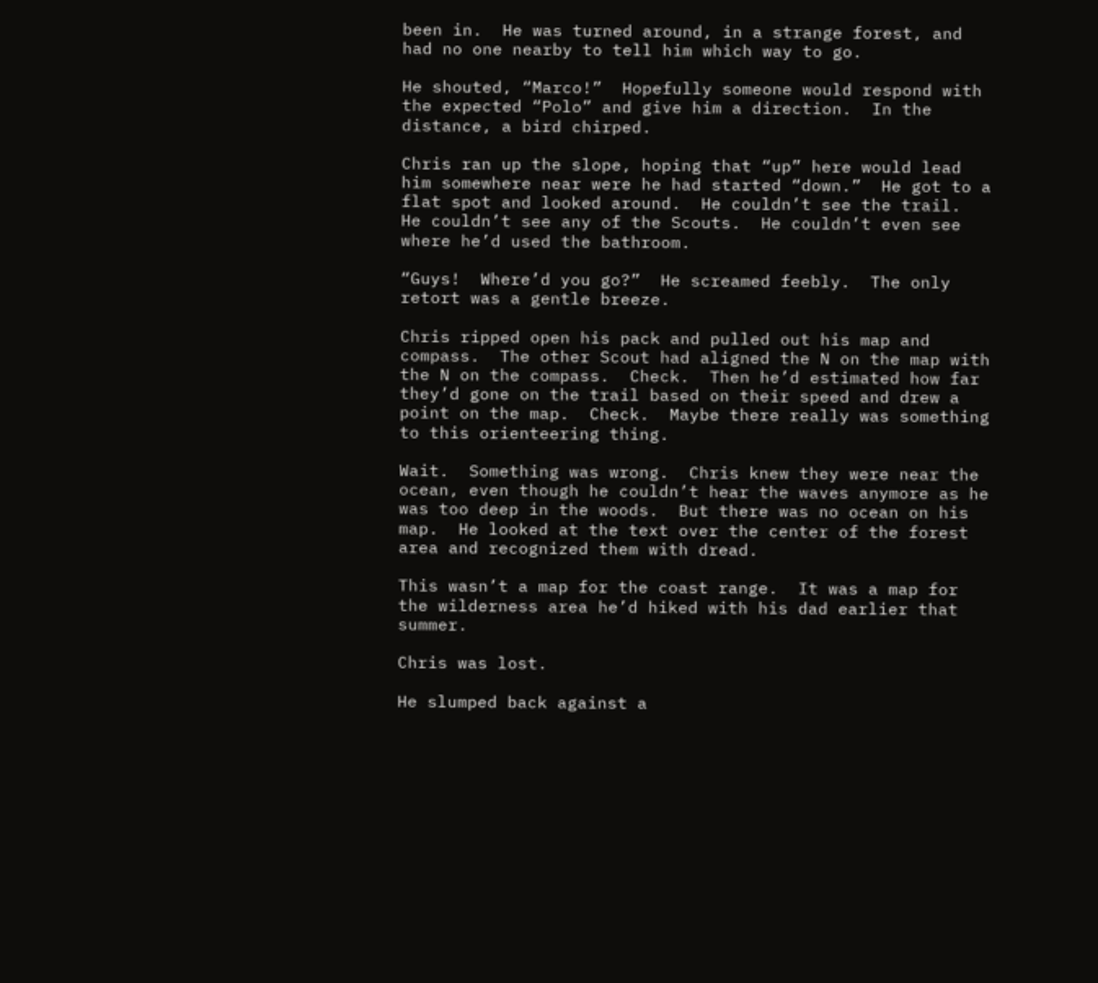been in.  He was turned around, in a strange forest, and had no one nearby to tell him which way to go.

He shouted, “Marco!”  Hopefully someone would respond with the expected “Polo” and give him a direction.  In the distance, a bird chirped.

Chris ran up the slope, hoping that “up” here would lead him somewhere near were he had started “down.”  He got to a flat spot and looked around.  He couldn’t see the trail.  He couldn’t see any of the Scouts.  He couldn’t even see where he’d used the bathroom.

“Guys!  Where’d you go?”  He screamed feebly.  The only retort was a gentle breeze.

Chris ripped open his pack and pulled out his map and compass.  The other Scout had aligned the N on the map with the N on the compass.  Check.  Then he’d estimated how far they’d gone on the trail based on their speed and drew a point on the map.  Check.  Maybe there really was something to this orienteering thing.

Wait.  Something was wrong.  Chris knew they were near the ocean, even though he couldn’t hear the waves anymore as he was too deep in the woods.  But there was no ocean on his map.  He looked at the text over the center of the forest area and recognized them with dread.

This wasn’t a map for the coast range.  It was a map for the wilderness area he’d hiked with his dad earlier that summer.

Chris was lost.

He slumped back against a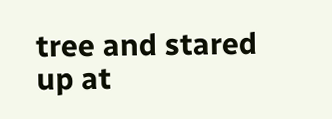tree and stared up at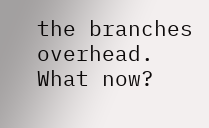the branches overhead.  What now?